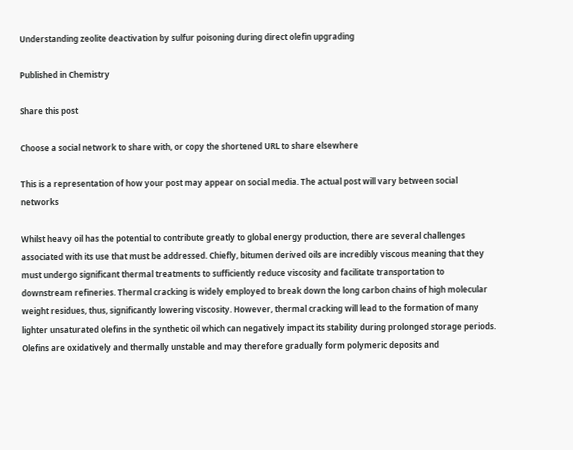Understanding zeolite deactivation by sulfur poisoning during direct olefin upgrading

Published in Chemistry

Share this post

Choose a social network to share with, or copy the shortened URL to share elsewhere

This is a representation of how your post may appear on social media. The actual post will vary between social networks

Whilst heavy oil has the potential to contribute greatly to global energy production, there are several challenges associated with its use that must be addressed. Chiefly, bitumen derived oils are incredibly viscous meaning that they must undergo significant thermal treatments to sufficiently reduce viscosity and facilitate transportation to downstream refineries. Thermal cracking is widely employed to break down the long carbon chains of high molecular weight residues, thus, significantly lowering viscosity. However, thermal cracking will lead to the formation of many lighter unsaturated olefins in the synthetic oil which can negatively impact its stability during prolonged storage periods. Olefins are oxidatively and thermally unstable and may therefore gradually form polymeric deposits and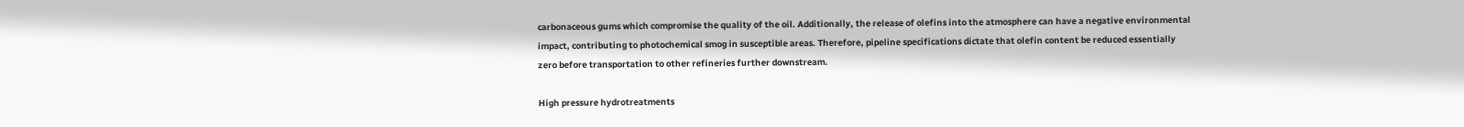carbonaceous gums which compromise the quality of the oil. Additionally, the release of olefins into the atmosphere can have a negative environmental impact, contributing to photochemical smog in susceptible areas. Therefore, pipeline specifications dictate that olefin content be reduced essentially zero before transportation to other refineries further downstream.

High pressure hydrotreatments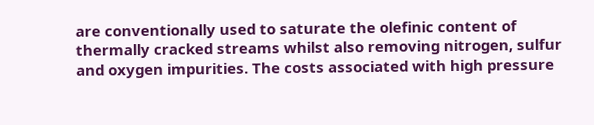are conventionally used to saturate the olefinic content of thermally cracked streams whilst also removing nitrogen, sulfur and oxygen impurities. The costs associated with high pressure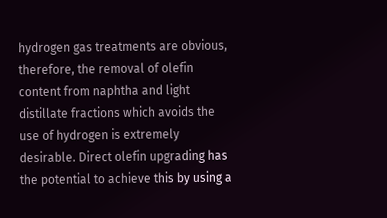hydrogen gas treatments are obvious, therefore, the removal of olefin content from naphtha and light distillate fractions which avoids the use of hydrogen is extremely desirable. Direct olefin upgrading has the potential to achieve this by using a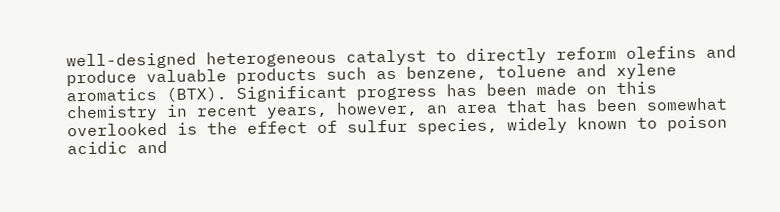well-designed heterogeneous catalyst to directly reform olefins and produce valuable products such as benzene, toluene and xylene aromatics (BTX). Significant progress has been made on this chemistry in recent years, however, an area that has been somewhat overlooked is the effect of sulfur species, widely known to poison acidic and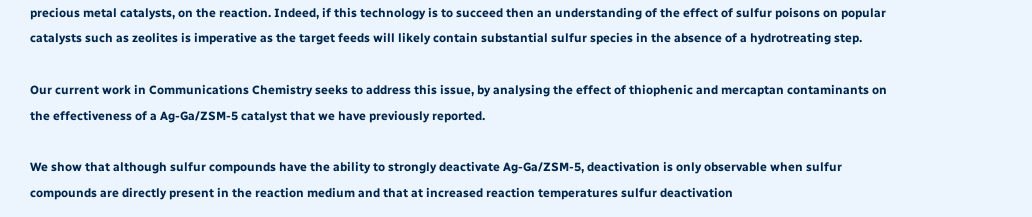precious metal catalysts, on the reaction. Indeed, if this technology is to succeed then an understanding of the effect of sulfur poisons on popular catalysts such as zeolites is imperative as the target feeds will likely contain substantial sulfur species in the absence of a hydrotreating step.

Our current work in Communications Chemistry seeks to address this issue, by analysing the effect of thiophenic and mercaptan contaminants on the effectiveness of a Ag-Ga/ZSM-5 catalyst that we have previously reported.

We show that although sulfur compounds have the ability to strongly deactivate Ag-Ga/ZSM-5, deactivation is only observable when sulfur compounds are directly present in the reaction medium and that at increased reaction temperatures sulfur deactivation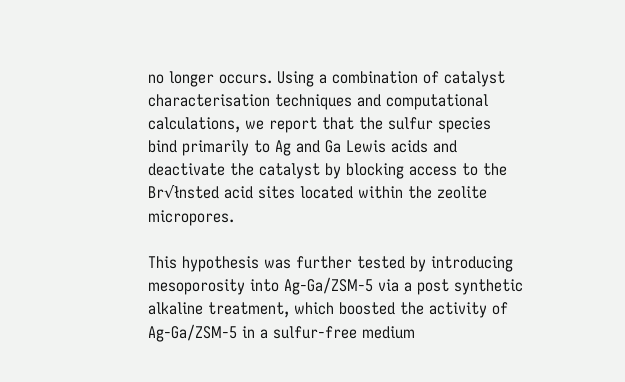no longer occurs. Using a combination of catalyst characterisation techniques and computational calculations, we report that the sulfur species bind primarily to Ag and Ga Lewis acids and deactivate the catalyst by blocking access to the Br√łnsted acid sites located within the zeolite micropores.

This hypothesis was further tested by introducing mesoporosity into Ag-Ga/ZSM-5 via a post synthetic alkaline treatment, which boosted the activity of Ag-Ga/ZSM-5 in a sulfur-free medium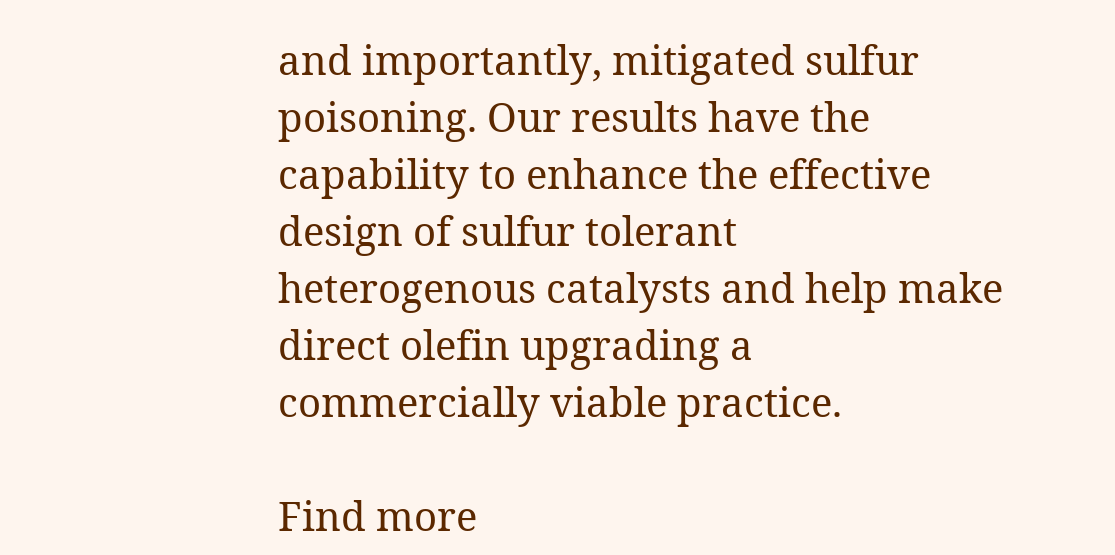and importantly, mitigated sulfur poisoning. Our results have the capability to enhance the effective design of sulfur tolerant heterogenous catalysts and help make direct olefin upgrading a commercially viable practice.

Find more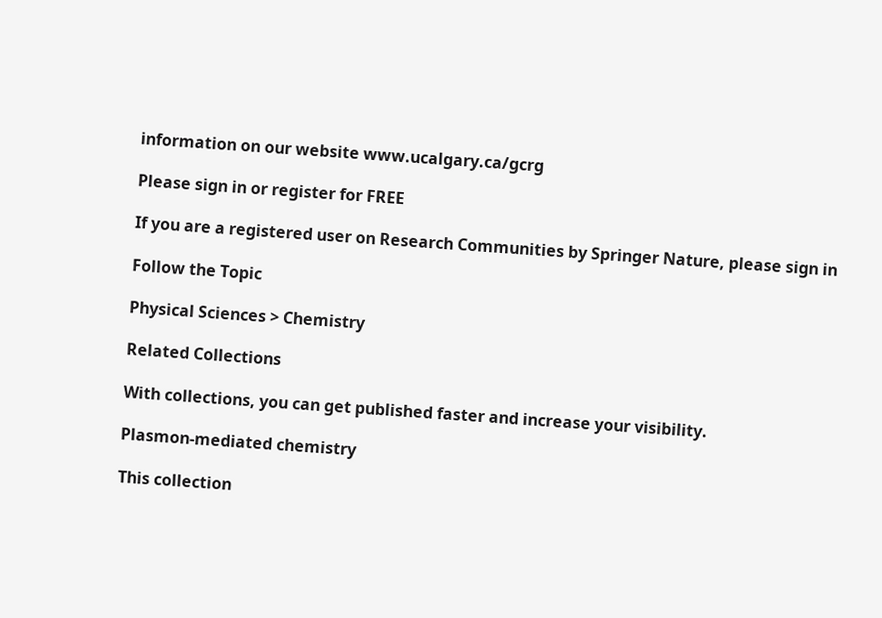information on our website www.ucalgary.ca/gcrg

Please sign in or register for FREE

If you are a registered user on Research Communities by Springer Nature, please sign in

Follow the Topic

Physical Sciences > Chemistry

Related Collections

With collections, you can get published faster and increase your visibility.

Plasmon-mediated chemistry

This collection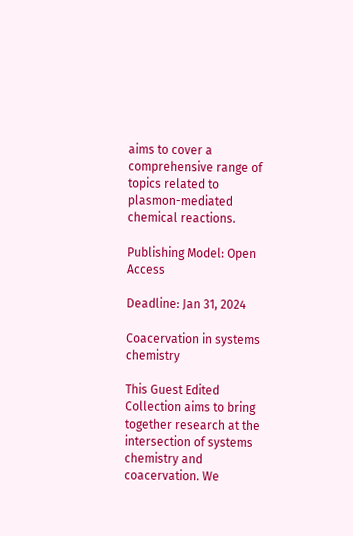aims to cover a comprehensive range of topics related to plasmon-mediated chemical reactions.

Publishing Model: Open Access

Deadline: Jan 31, 2024

Coacervation in systems chemistry

This Guest Edited Collection aims to bring together research at the intersection of systems chemistry and coacervation. We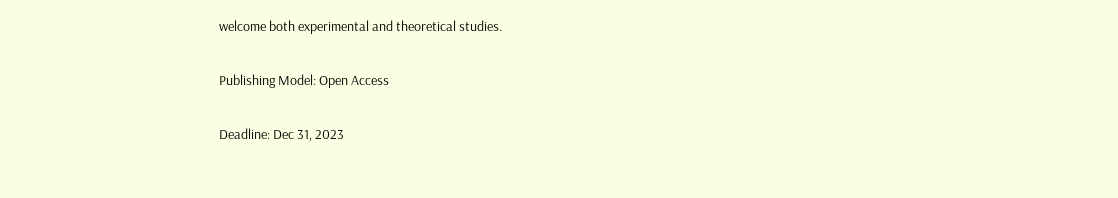welcome both experimental and theoretical studies.

Publishing Model: Open Access

Deadline: Dec 31, 2023